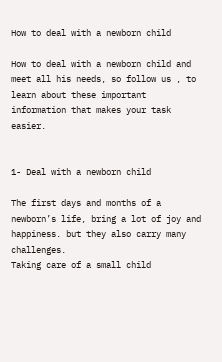How to deal with a newborn child

How to deal with a newborn child and meet all his needs, so follow us , to learn about these important information that makes your task easier.


1- Deal with a newborn child

The first days and months of a newborn’s life, bring a lot of joy and happiness. but they also carry many challenges.
Taking care of a small child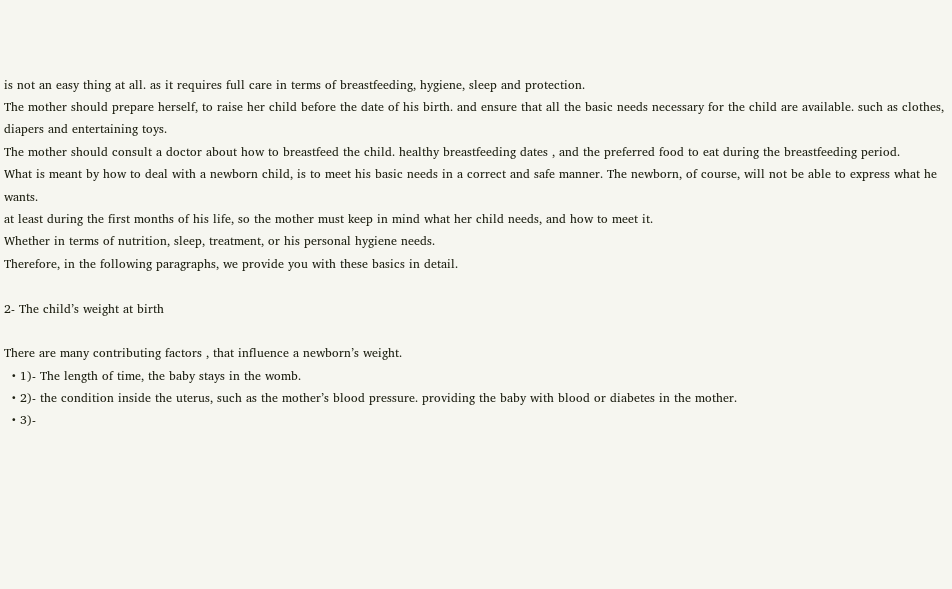is not an easy thing at all. as it requires full care in terms of breastfeeding, hygiene, sleep and protection.
The mother should prepare herself, to raise her child before the date of his birth. and ensure that all the basic needs necessary for the child are available. such as clothes, diapers and entertaining toys.
The mother should consult a doctor about how to breastfeed the child. healthy breastfeeding dates , and the preferred food to eat during the breastfeeding period.
What is meant by how to deal with a newborn child, is to meet his basic needs in a correct and safe manner. The newborn, of course, will not be able to express what he wants.
at least during the first months of his life, so the mother must keep in mind what her child needs, and how to meet it.
Whether in terms of nutrition, sleep, treatment, or his personal hygiene needs.
Therefore, in the following paragraphs, we provide you with these basics in detail.

2- The child’s weight at birth

There are many contributing factors , that influence a newborn’s weight.
  • 1)- The length of time, the baby stays in the womb.
  • 2)- the condition inside the uterus, such as the mother’s blood pressure. providing the baby with blood or diabetes in the mother.
  • 3)-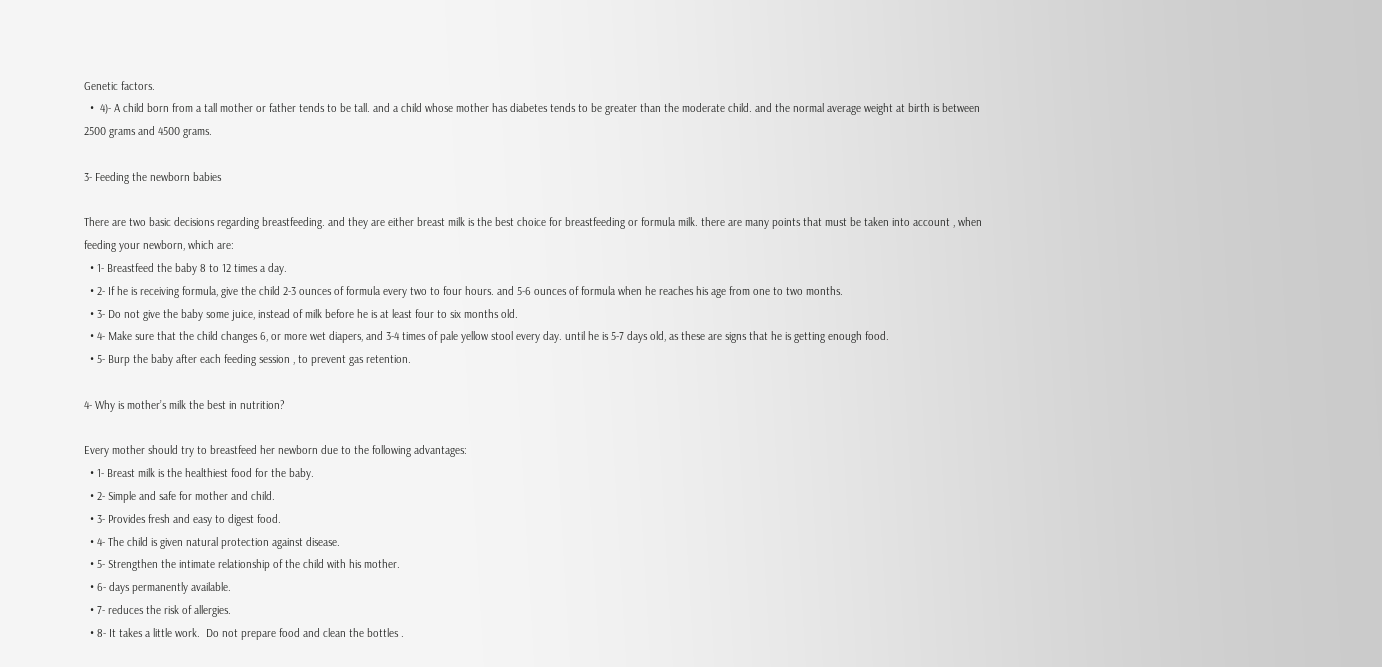Genetic factors.
  •  4)- A child born from a tall mother or father tends to be tall. and a child whose mother has diabetes tends to be greater than the moderate child. and the normal average weight at birth is between 2500 grams and 4500 grams.

3- Feeding the newborn babies

There are two basic decisions regarding breastfeeding. and they are either breast milk is the best choice for breastfeeding or formula milk. there are many points that must be taken into account , when feeding your newborn, which are:
  • 1- Breastfeed the baby 8 to 12 times a day.
  • 2- If he is receiving formula, give the child 2-3 ounces of formula every two to four hours. and 5-6 ounces of formula when he reaches his age from one to two months.
  • 3- Do not give the baby some juice, instead of milk before he is at least four to six months old.
  • 4- Make sure that the child changes 6, or more wet diapers, and 3-4 times of pale yellow stool every day. until he is 5-7 days old, as these are signs that he is getting enough food.
  • 5- Burp the baby after each feeding session , to prevent gas retention.

4- Why is mother’s milk the best in nutrition?

Every mother should try to breastfeed her newborn due to the following advantages:
  • 1- Breast milk is the healthiest food for the baby.
  • 2- Simple and safe for mother and child.
  • 3- Provides fresh and easy to digest food.
  • 4- The child is given natural protection against disease.
  • 5- Strengthen the intimate relationship of the child with his mother.
  • 6- days permanently available.
  • 7- reduces the risk of allergies.
  • 8- It takes a little work.  Do not prepare food and clean the bottles .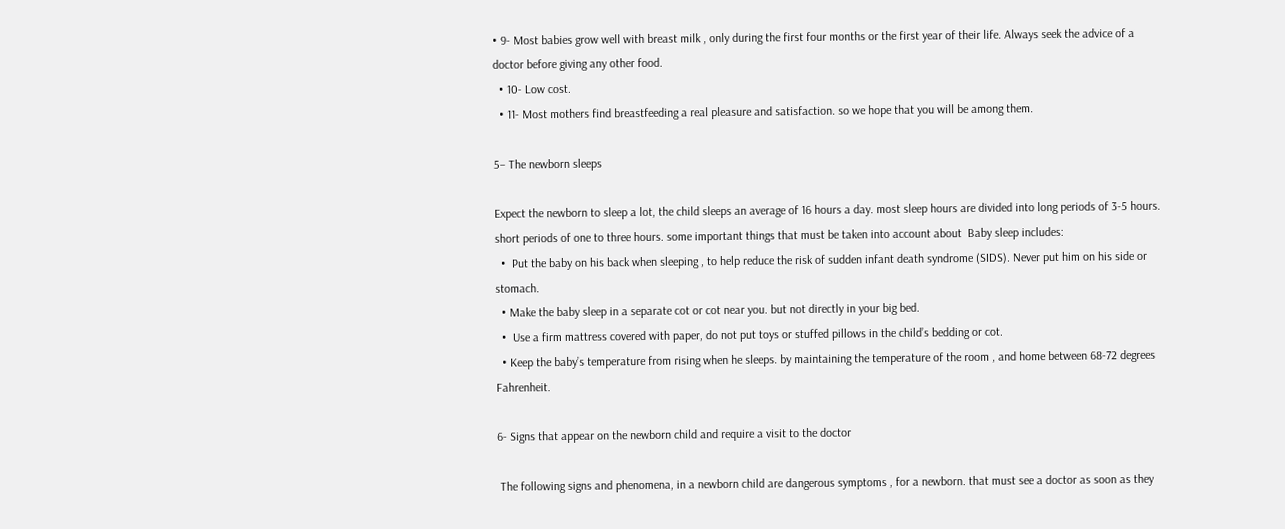• 9- Most babies grow well with breast milk , only during the first four months or the first year of their life. Always seek the advice of a doctor before giving any other food.
  • 10- Low cost.
  • 11- Most mothers find breastfeeding a real pleasure and satisfaction. so we hope that you will be among them.

5– The newborn sleeps

Expect the newborn to sleep a lot, the child sleeps an average of 16 hours a day. most sleep hours are divided into long periods of 3-5 hours.
short periods of one to three hours. some important things that must be taken into account about  Baby sleep includes:
  •  Put the baby on his back when sleeping , to help reduce the risk of sudden infant death syndrome (SIDS). Never put him on his side or stomach.
  • Make the baby sleep in a separate cot or cot near you. but not directly in your big bed.
  •  Use a firm mattress covered with paper, do not put toys or stuffed pillows in the child’s bedding or cot.
  • Keep the baby’s temperature from rising when he sleeps. by maintaining the temperature of the room , and home between 68-72 degrees Fahrenheit.

6- Signs that appear on the newborn child and require a visit to the doctor

 The following signs and phenomena, in a newborn child are dangerous symptoms , for a newborn. that must see a doctor as soon as they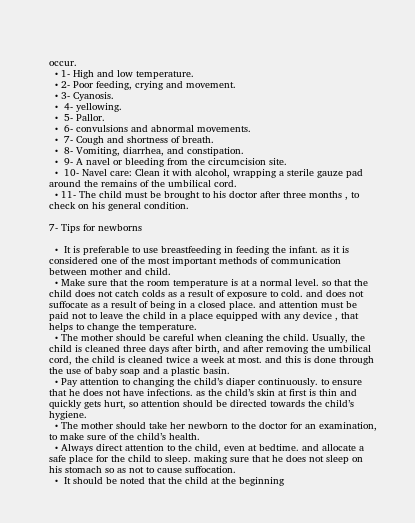occur.
  • 1- High and low temperature.
  • 2- Poor feeding, crying and movement.
  • 3- Cyanosis.
  •  4- yellowing.
  •  5- Pallor.
  •  6- convulsions and abnormal movements.
  •  7- Cough and shortness of breath.
  •  8- Vomiting, diarrhea, and constipation.
  •  9- A navel or bleeding from the circumcision site.
  •  10- Navel care: Clean it with alcohol, wrapping a sterile gauze pad around the remains of the umbilical cord.
  • 11- The child must be brought to his doctor after three months , to check on his general condition.

7- Tips for newborns

  •  It is preferable to use breastfeeding in feeding the infant. as it is considered one of the most important methods of communication between mother and child.
  • Make sure that the room temperature is at a normal level. so that the child does not catch colds as a result of exposure to cold. and does not suffocate as a result of being in a closed place. and attention must be paid not to leave the child in a place equipped with any device , that helps to change the temperature.
  • The mother should be careful when cleaning the child. Usually, the child is cleaned three days after birth, and after removing the umbilical cord, the child is cleaned twice a week at most. and this is done through the use of baby soap and a plastic basin.
  • Pay attention to changing the child’s diaper continuously. to ensure that he does not have infections. as the child’s skin at first is thin and quickly gets hurt, so attention should be directed towards the child’s hygiene.
  • The mother should take her newborn to the doctor for an examination, to make sure of the child’s health.
  • Always direct attention to the child, even at bedtime. and allocate a safe place for the child to sleep. making sure that he does not sleep on his stomach so as not to cause suffocation.
  •  It should be noted that the child at the beginning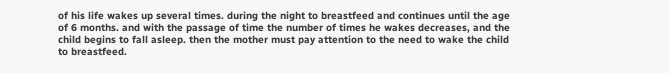of his life wakes up several times. during the night to breastfeed and continues until the age of 6 months. and with the passage of time the number of times he wakes decreases, and the child begins to fall asleep. then the mother must pay attention to the need to wake the child to breastfeed.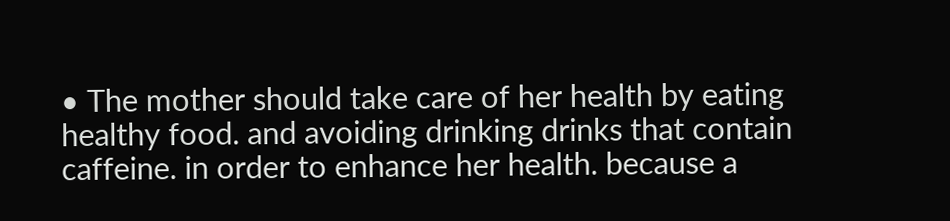• The mother should take care of her health by eating healthy food. and avoiding drinking drinks that contain caffeine. in order to enhance her health. because a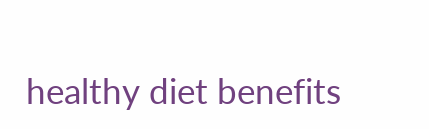healthy diet benefits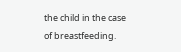the child in the case of breastfeeding.